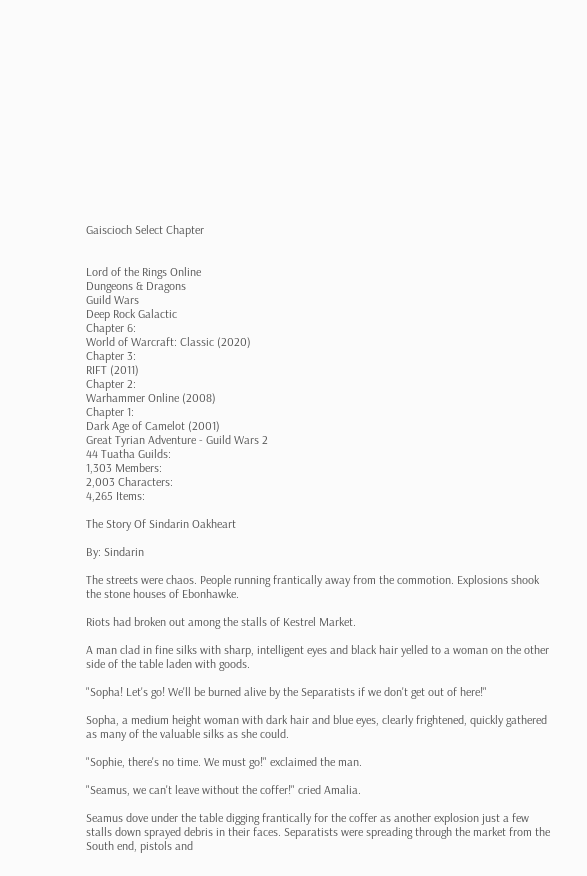Gaiscioch Select Chapter


Lord of the Rings Online
Dungeons & Dragons
Guild Wars
Deep Rock Galactic
Chapter 6:
World of Warcraft: Classic (2020)
Chapter 3:
RIFT (2011)
Chapter 2:
Warhammer Online (2008)
Chapter 1:
Dark Age of Camelot (2001)
Great Tyrian Adventure - Guild Wars 2
44 Tuatha Guilds:
1,303 Members:
2,003 Characters:
4,265 Items:

The Story Of Sindarin Oakheart

By: Sindarin

The streets were chaos. People running frantically away from the commotion. Explosions shook the stone houses of Ebonhawke.

Riots had broken out among the stalls of Kestrel Market.

A man clad in fine silks with sharp, intelligent eyes and black hair yelled to a woman on the other side of the table laden with goods.

"Sopha! Let's go! We'll be burned alive by the Separatists if we don't get out of here!"

Sopha, a medium height woman with dark hair and blue eyes, clearly frightened, quickly gathered as many of the valuable silks as she could.

"Sophie, there's no time. We must go!" exclaimed the man.

"Seamus, we can't leave without the coffer!" cried Amalia.

Seamus dove under the table digging frantically for the coffer as another explosion just a few stalls down sprayed debris in their faces. Separatists were spreading through the market from the South end, pistols and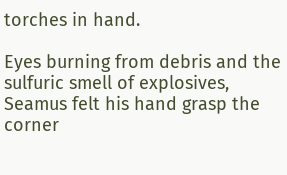torches in hand.

Eyes burning from debris and the sulfuric smell of explosives, Seamus felt his hand grasp the corner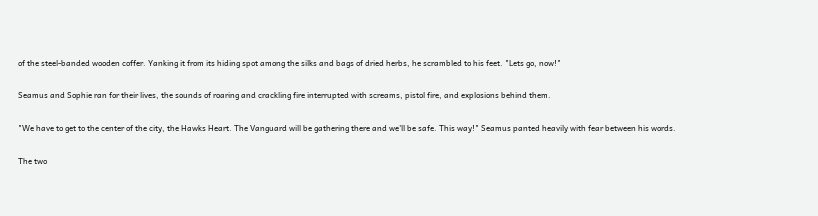of the steel-banded wooden coffer. Yanking it from its hiding spot among the silks and bags of dried herbs, he scrambled to his feet. "Lets go, now!"

Seamus and Sophie ran for their lives, the sounds of roaring and crackling fire interrupted with screams, pistol fire, and explosions behind them.

"We have to get to the center of the city, the Hawks Heart. The Vanguard will be gathering there and we'll be safe. This way!" Seamus panted heavily with fear between his words.

The two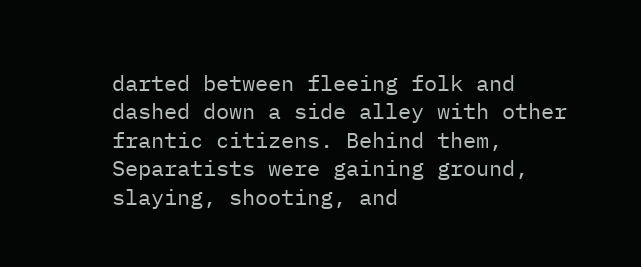darted between fleeing folk and dashed down a side alley with other frantic citizens. Behind them, Separatists were gaining ground, slaying, shooting, and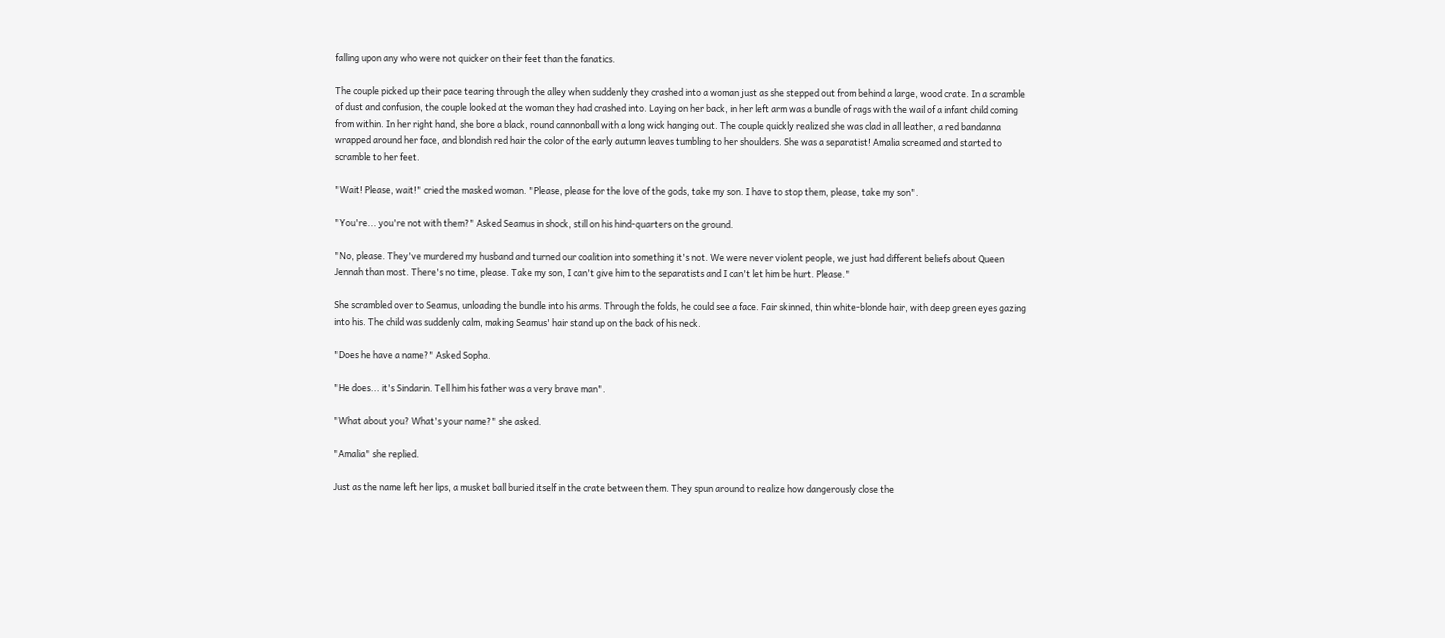falling upon any who were not quicker on their feet than the fanatics.

The couple picked up their pace tearing through the alley when suddenly they crashed into a woman just as she stepped out from behind a large, wood crate. In a scramble of dust and confusion, the couple looked at the woman they had crashed into. Laying on her back, in her left arm was a bundle of rags with the wail of a infant child coming from within. In her right hand, she bore a black, round cannonball with a long wick hanging out. The couple quickly realized she was clad in all leather, a red bandanna wrapped around her face, and blondish red hair the color of the early autumn leaves tumbling to her shoulders. She was a separatist! Amalia screamed and started to scramble to her feet.

"Wait! Please, wait!" cried the masked woman. "Please, please for the love of the gods, take my son. I have to stop them, please, take my son".

"You're... you're not with them?" Asked Seamus in shock, still on his hind-quarters on the ground.

"No, please. They've murdered my husband and turned our coalition into something it's not. We were never violent people, we just had different beliefs about Queen Jennah than most. There's no time, please. Take my son, I can't give him to the separatists and I can't let him be hurt. Please."

She scrambled over to Seamus, unloading the bundle into his arms. Through the folds, he could see a face. Fair skinned, thin white-blonde hair, with deep green eyes gazing into his. The child was suddenly calm, making Seamus' hair stand up on the back of his neck.

"Does he have a name?" Asked Sopha.

"He does... it's Sindarin. Tell him his father was a very brave man".

"What about you? What's your name?" she asked.

"Amalia" she replied.

Just as the name left her lips, a musket ball buried itself in the crate between them. They spun around to realize how dangerously close the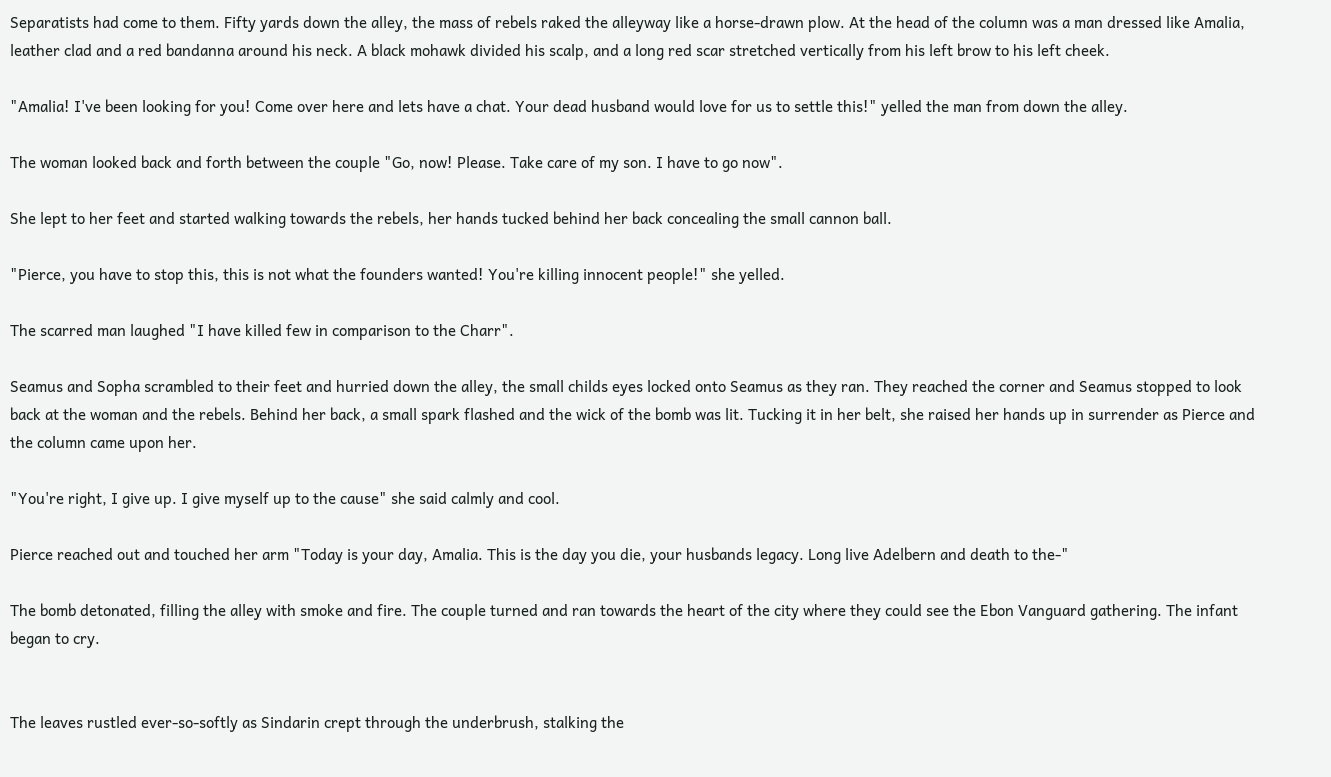Separatists had come to them. Fifty yards down the alley, the mass of rebels raked the alleyway like a horse-drawn plow. At the head of the column was a man dressed like Amalia, leather clad and a red bandanna around his neck. A black mohawk divided his scalp, and a long red scar stretched vertically from his left brow to his left cheek.

"Amalia! I've been looking for you! Come over here and lets have a chat. Your dead husband would love for us to settle this!" yelled the man from down the alley.

The woman looked back and forth between the couple "Go, now! Please. Take care of my son. I have to go now".

She lept to her feet and started walking towards the rebels, her hands tucked behind her back concealing the small cannon ball.

"Pierce, you have to stop this, this is not what the founders wanted! You're killing innocent people!" she yelled.

The scarred man laughed "I have killed few in comparison to the Charr".

Seamus and Sopha scrambled to their feet and hurried down the alley, the small childs eyes locked onto Seamus as they ran. They reached the corner and Seamus stopped to look back at the woman and the rebels. Behind her back, a small spark flashed and the wick of the bomb was lit. Tucking it in her belt, she raised her hands up in surrender as Pierce and the column came upon her.

"You're right, I give up. I give myself up to the cause" she said calmly and cool.

Pierce reached out and touched her arm "Today is your day, Amalia. This is the day you die, your husbands legacy. Long live Adelbern and death to the-"

The bomb detonated, filling the alley with smoke and fire. The couple turned and ran towards the heart of the city where they could see the Ebon Vanguard gathering. The infant began to cry.


The leaves rustled ever-so-softly as Sindarin crept through the underbrush, stalking the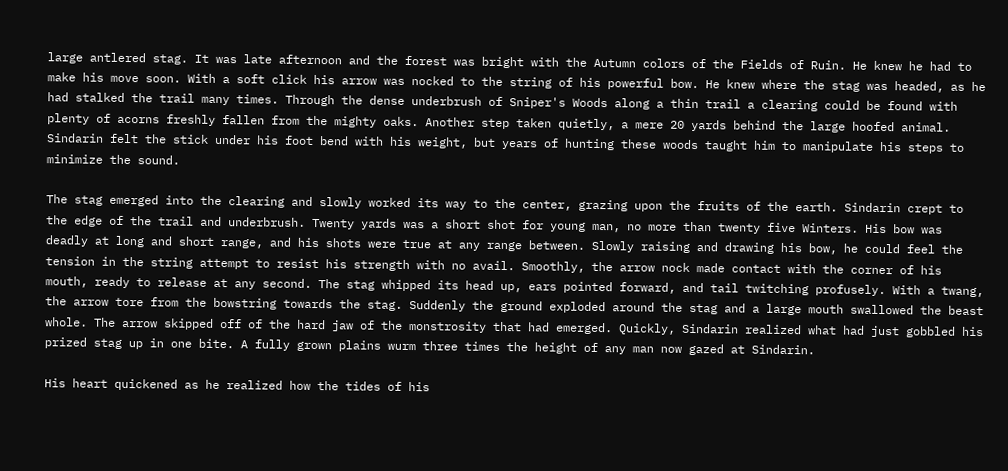large antlered stag. It was late afternoon and the forest was bright with the Autumn colors of the Fields of Ruin. He knew he had to make his move soon. With a soft click his arrow was nocked to the string of his powerful bow. He knew where the stag was headed, as he had stalked the trail many times. Through the dense underbrush of Sniper's Woods along a thin trail a clearing could be found with plenty of acorns freshly fallen from the mighty oaks. Another step taken quietly, a mere 20 yards behind the large hoofed animal. Sindarin felt the stick under his foot bend with his weight, but years of hunting these woods taught him to manipulate his steps to minimize the sound.

The stag emerged into the clearing and slowly worked its way to the center, grazing upon the fruits of the earth. Sindarin crept to the edge of the trail and underbrush. Twenty yards was a short shot for young man, no more than twenty five Winters. His bow was deadly at long and short range, and his shots were true at any range between. Slowly raising and drawing his bow, he could feel the tension in the string attempt to resist his strength with no avail. Smoothly, the arrow nock made contact with the corner of his mouth, ready to release at any second. The stag whipped its head up, ears pointed forward, and tail twitching profusely. With a twang, the arrow tore from the bowstring towards the stag. Suddenly the ground exploded around the stag and a large mouth swallowed the beast whole. The arrow skipped off of the hard jaw of the monstrosity that had emerged. Quickly, Sindarin realized what had just gobbled his prized stag up in one bite. A fully grown plains wurm three times the height of any man now gazed at Sindarin.

His heart quickened as he realized how the tides of his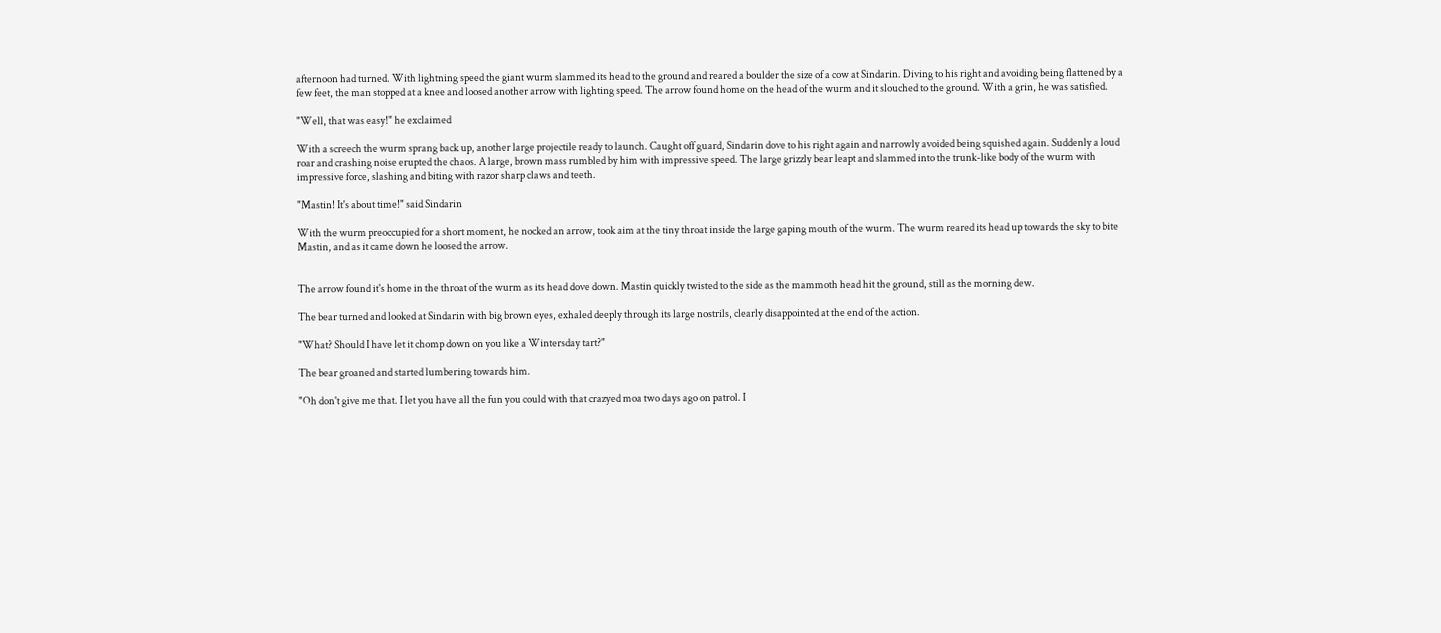afternoon had turned. With lightning speed the giant wurm slammed its head to the ground and reared a boulder the size of a cow at Sindarin. Diving to his right and avoiding being flattened by a few feet, the man stopped at a knee and loosed another arrow with lighting speed. The arrow found home on the head of the wurm and it slouched to the ground. With a grin, he was satisfied.

"Well, that was easy!" he exclaimed

With a screech the wurm sprang back up, another large projectile ready to launch. Caught off guard, Sindarin dove to his right again and narrowly avoided being squished again. Suddenly a loud roar and crashing noise erupted the chaos. A large, brown mass rumbled by him with impressive speed. The large grizzly bear leapt and slammed into the trunk-like body of the wurm with impressive force, slashing and biting with razor sharp claws and teeth.

"Mastin! It's about time!" said Sindarin

With the wurm preoccupied for a short moment, he nocked an arrow, took aim at the tiny throat inside the large gaping mouth of the wurm. The wurm reared its head up towards the sky to bite Mastin, and as it came down he loosed the arrow.


The arrow found it's home in the throat of the wurm as its head dove down. Mastin quickly twisted to the side as the mammoth head hit the ground, still as the morning dew.

The bear turned and looked at Sindarin with big brown eyes, exhaled deeply through its large nostrils, clearly disappointed at the end of the action.

"What? Should I have let it chomp down on you like a Wintersday tart?"

The bear groaned and started lumbering towards him.

"Oh don't give me that. I let you have all the fun you could with that crazyed moa two days ago on patrol. I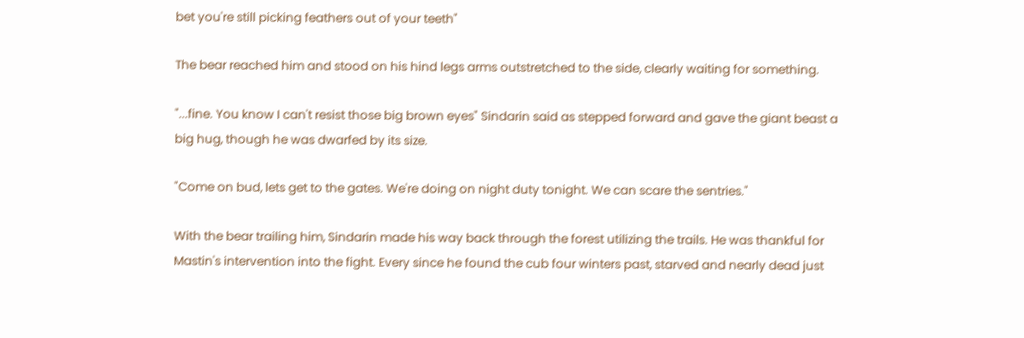bet you're still picking feathers out of your teeth"

The bear reached him and stood on his hind legs arms outstretched to the side, clearly waiting for something.

"...fine. You know I can't resist those big brown eyes" Sindarin said as stepped forward and gave the giant beast a big hug, though he was dwarfed by its size.

"Come on bud, lets get to the gates. We're doing on night duty tonight. We can scare the sentries."

With the bear trailing him, Sindarin made his way back through the forest utilizing the trails. He was thankful for Mastin's intervention into the fight. Every since he found the cub four winters past, starved and nearly dead just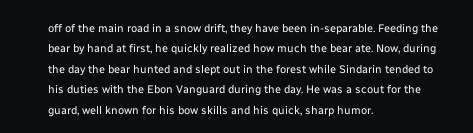off of the main road in a snow drift, they have been in-separable. Feeding the bear by hand at first, he quickly realized how much the bear ate. Now, during the day the bear hunted and slept out in the forest while Sindarin tended to his duties with the Ebon Vanguard during the day. He was a scout for the guard, well known for his bow skills and his quick, sharp humor.